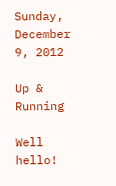Sunday, December 9, 2012

Up & Running

Well hello!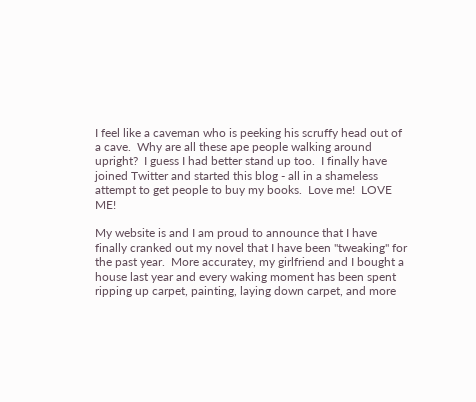I feel like a caveman who is peeking his scruffy head out of a cave.  Why are all these ape people walking around upright?  I guess I had better stand up too.  I finally have joined Twitter and started this blog - all in a shameless attempt to get people to buy my books.  Love me!  LOVE ME!

My website is and I am proud to announce that I have finally cranked out my novel that I have been "tweaking" for the past year.  More accuratey, my girlfriend and I bought a house last year and every waking moment has been spent ripping up carpet, painting, laying down carpet, and more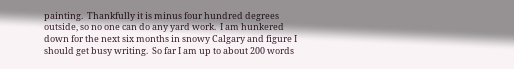painting.  Thankfully it is minus four hundred degrees outside, so no one can do any yard work.  I am hunkered down for the next six months in snowy Calgary and figure I should get busy writing.  So far I am up to about 200 words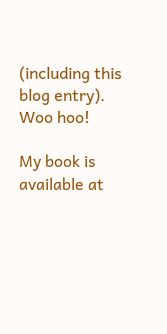(including this blog entry).  Woo hoo!

My book is available at